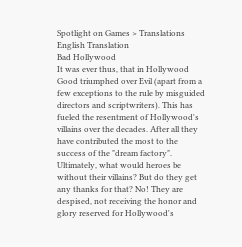Spotlight on Games > Translations
English Translation
Bad Hollywood
It was ever thus, that in Hollywood Good triumphed over Evil (apart from a few exceptions to the rule by misguided directors and scriptwriters). This has fueled the resentment of Hollywood's villains over the decades. After all they have contributed the most to the success of the "dream factory". Ultimately, what would heroes be without their villains? But do they get any thanks for that? No! They are despised, not receiving the honor and glory reserved for Hollywood's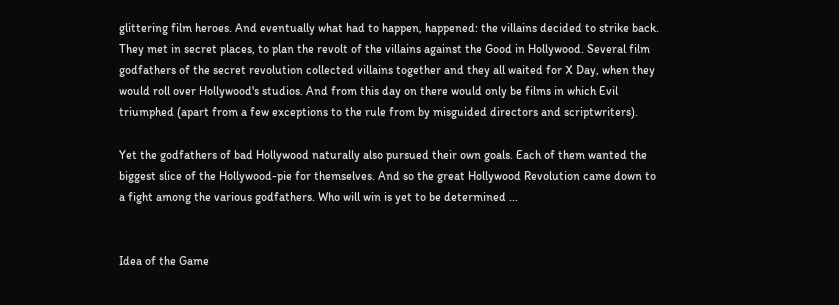glittering film heroes. And eventually what had to happen, happened: the villains decided to strike back. They met in secret places, to plan the revolt of the villains against the Good in Hollywood. Several film godfathers of the secret revolution collected villains together and they all waited for X Day, when they would roll over Hollywood's studios. And from this day on there would only be films in which Evil triumphed (apart from a few exceptions to the rule from by misguided directors and scriptwriters).

Yet the godfathers of bad Hollywood naturally also pursued their own goals. Each of them wanted the biggest slice of the Hollywood-pie for themselves. And so the great Hollywood Revolution came down to a fight among the various godfathers. Who will win is yet to be determined ...


Idea of the Game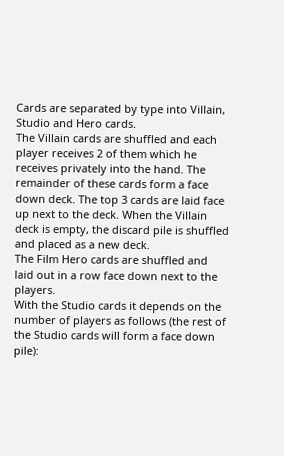Cards are separated by type into Villain, Studio and Hero cards.
The Villain cards are shuffled and each player receives 2 of them which he receives privately into the hand. The remainder of these cards form a face down deck. The top 3 cards are laid face up next to the deck. When the Villain deck is empty, the discard pile is shuffled and placed as a new deck.
The Film Hero cards are shuffled and laid out in a row face down next to the players.
With the Studio cards it depends on the number of players as follows (the rest of the Studio cards will form a face down pile):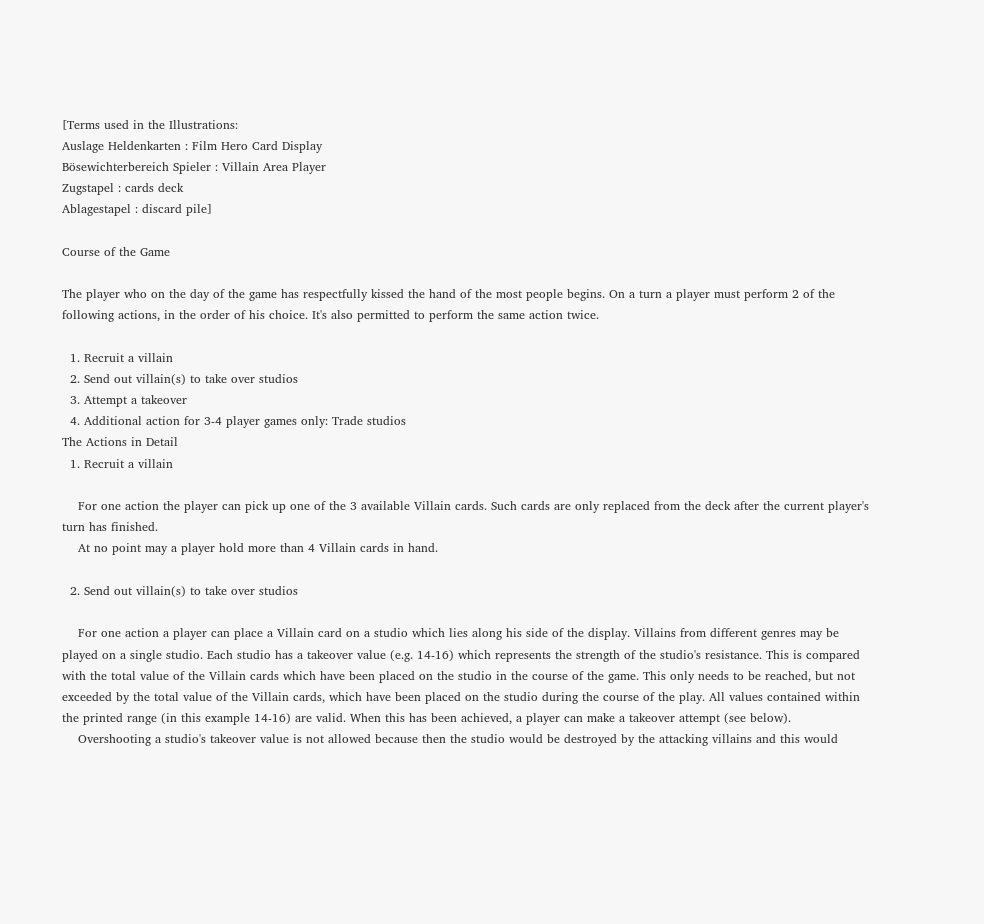[Terms used in the Illustrations:
Auslage Heldenkarten : Film Hero Card Display
Bösewichterbereich Spieler : Villain Area Player
Zugstapel : cards deck
Ablagestapel : discard pile]

Course of the Game

The player who on the day of the game has respectfully kissed the hand of the most people begins. On a turn a player must perform 2 of the following actions, in the order of his choice. It's also permitted to perform the same action twice.

  1. Recruit a villain
  2. Send out villain(s) to take over studios
  3. Attempt a takeover
  4. Additional action for 3-4 player games only: Trade studios
The Actions in Detail
  1. Recruit a villain

    For one action the player can pick up one of the 3 available Villain cards. Such cards are only replaced from the deck after the current player's turn has finished.
    At no point may a player hold more than 4 Villain cards in hand.

  2. Send out villain(s) to take over studios

    For one action a player can place a Villain card on a studio which lies along his side of the display. Villains from different genres may be played on a single studio. Each studio has a takeover value (e.g. 14-16) which represents the strength of the studio's resistance. This is compared with the total value of the Villain cards which have been placed on the studio in the course of the game. This only needs to be reached, but not exceeded by the total value of the Villain cards, which have been placed on the studio during the course of the play. All values contained within the printed range (in this example 14-16) are valid. When this has been achieved, a player can make a takeover attempt (see below).
    Overshooting a studio's takeover value is not allowed because then the studio would be destroyed by the attacking villains and this would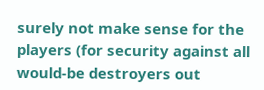surely not make sense for the players (for security against all would-be destroyers out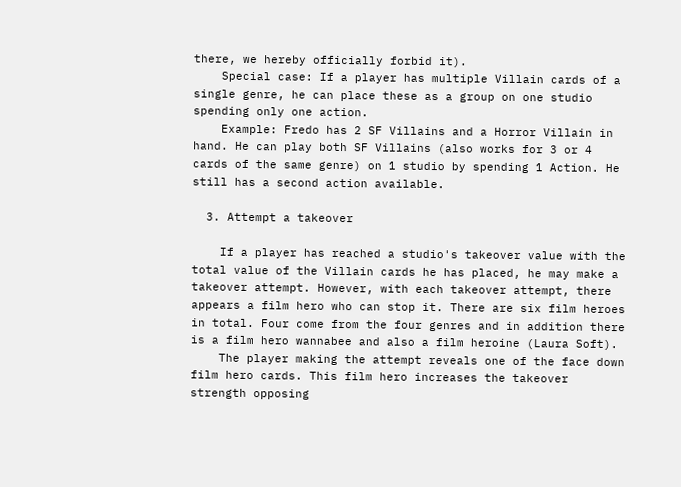there, we hereby officially forbid it).
    Special case: If a player has multiple Villain cards of a single genre, he can place these as a group on one studio spending only one action.
    Example: Fredo has 2 SF Villains and a Horror Villain in hand. He can play both SF Villains (also works for 3 or 4 cards of the same genre) on 1 studio by spending 1 Action. He still has a second action available.

  3. Attempt a takeover

    If a player has reached a studio's takeover value with the total value of the Villain cards he has placed, he may make a takeover attempt. However, with each takeover attempt, there appears a film hero who can stop it. There are six film heroes in total. Four come from the four genres and in addition there is a film hero wannabee and also a film heroine (Laura Soft).
    The player making the attempt reveals one of the face down film hero cards. This film hero increases the takeover strength opposing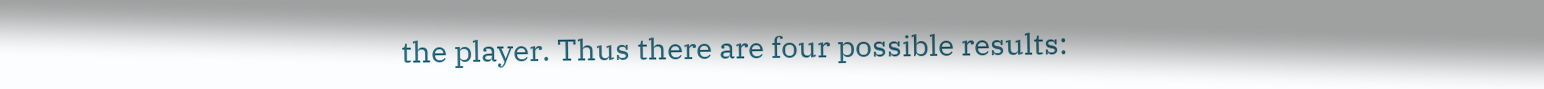the player. Thus there are four possible results: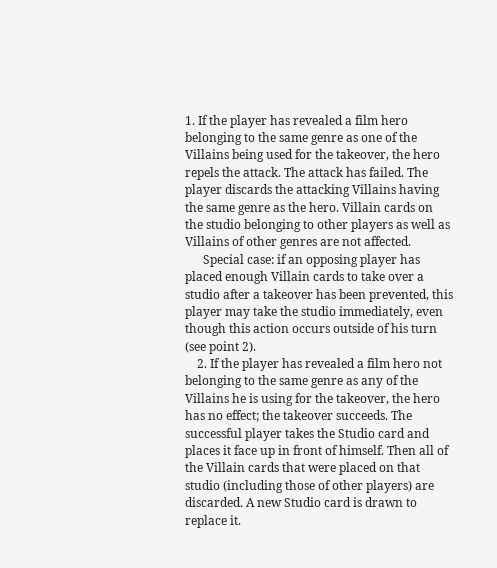1. If the player has revealed a film hero belonging to the same genre as one of the Villains being used for the takeover, the hero repels the attack. The attack has failed. The player discards the attacking Villains having the same genre as the hero. Villain cards on the studio belonging to other players as well as Villains of other genres are not affected.
      Special case: if an opposing player has placed enough Villain cards to take over a studio after a takeover has been prevented, this player may take the studio immediately, even though this action occurs outside of his turn (see point 2).
    2. If the player has revealed a film hero not belonging to the same genre as any of the Villains he is using for the takeover, the hero has no effect; the takeover succeeds. The successful player takes the Studio card and places it face up in front of himself. Then all of the Villain cards that were placed on that studio (including those of other players) are discarded. A new Studio card is drawn to replace it.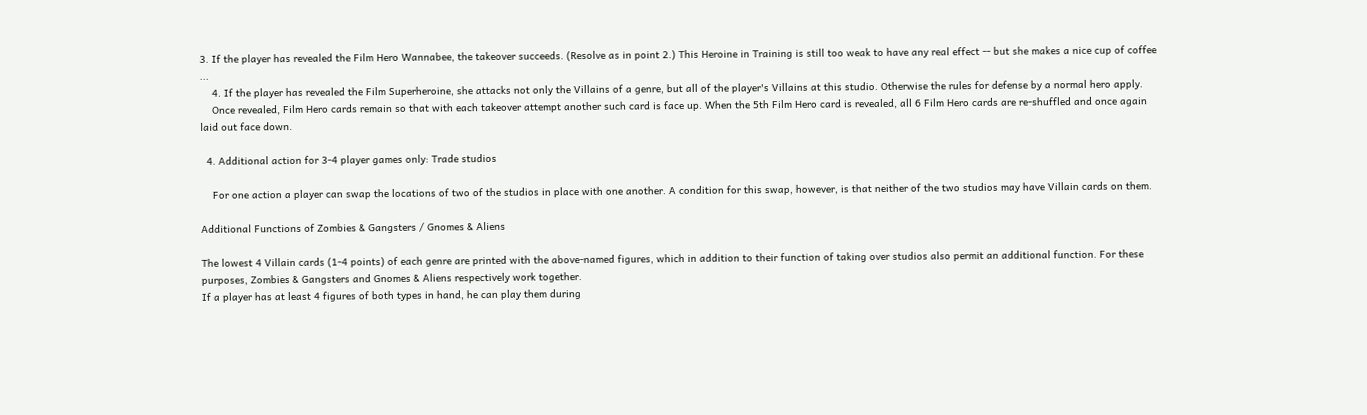3. If the player has revealed the Film Hero Wannabee, the takeover succeeds. (Resolve as in point 2.) This Heroine in Training is still too weak to have any real effect -- but she makes a nice cup of coffee ...
    4. If the player has revealed the Film Superheroine, she attacks not only the Villains of a genre, but all of the player's Villains at this studio. Otherwise the rules for defense by a normal hero apply.
    Once revealed, Film Hero cards remain so that with each takeover attempt another such card is face up. When the 5th Film Hero card is revealed, all 6 Film Hero cards are re-shuffled and once again laid out face down.

  4. Additional action for 3-4 player games only: Trade studios

    For one action a player can swap the locations of two of the studios in place with one another. A condition for this swap, however, is that neither of the two studios may have Villain cards on them.

Additional Functions of Zombies & Gangsters / Gnomes & Aliens

The lowest 4 Villain cards (1-4 points) of each genre are printed with the above-named figures, which in addition to their function of taking over studios also permit an additional function. For these purposes, Zombies & Gangsters and Gnomes & Aliens respectively work together.
If a player has at least 4 figures of both types in hand, he can play them during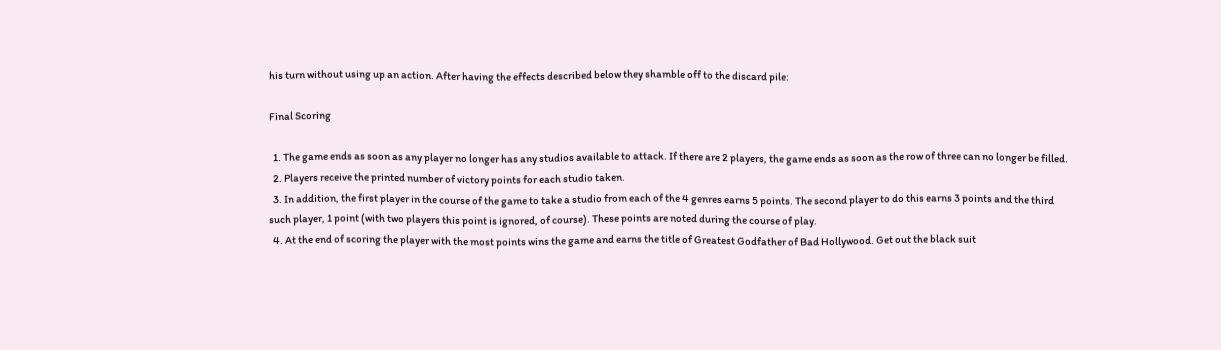his turn without using up an action. After having the effects described below they shamble off to the discard pile:

Final Scoring

  1. The game ends as soon as any player no longer has any studios available to attack. If there are 2 players, the game ends as soon as the row of three can no longer be filled.
  2. Players receive the printed number of victory points for each studio taken.
  3. In addition, the first player in the course of the game to take a studio from each of the 4 genres earns 5 points. The second player to do this earns 3 points and the third such player, 1 point (with two players this point is ignored, of course). These points are noted during the course of play.
  4. At the end of scoring the player with the most points wins the game and earns the title of Greatest Godfather of Bad Hollywood. Get out the black suit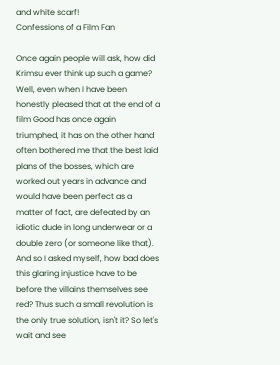and white scarf!
Confessions of a Film Fan

Once again people will ask, how did Krimsu ever think up such a game? Well, even when I have been honestly pleased that at the end of a film Good has once again triumphed, it has on the other hand often bothered me that the best laid plans of the bosses, which are worked out years in advance and would have been perfect as a matter of fact, are defeated by an idiotic dude in long underwear or a double zero (or someone like that). And so I asked myself, how bad does this glaring injustice have to be before the villains themselves see red? Thus such a small revolution is the only true solution, isn't it? So let's wait and see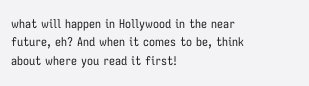what will happen in Hollywood in the near future, eh? And when it comes to be, think about where you read it first!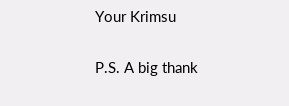Your Krimsu

P.S. A big thank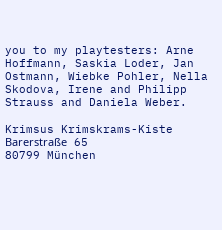you to my playtesters: Arne Hoffmann, Saskia Loder, Jan Ostmann, Wiebke Pohler, Nella Skodova, Irene and Philipp Strauss and Daniela Weber.

Krimsus Krimskrams-Kiste
Barerstraße 65
80799 München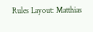Rules Layout: Matthias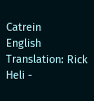Catrein
English Translation: Rick Heli -